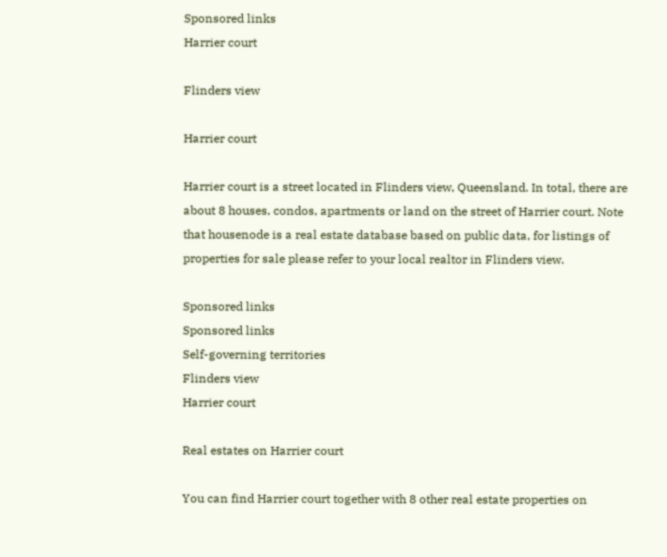Sponsored links
Harrier court

Flinders view

Harrier court

Harrier court is a street located in Flinders view, Queensland. In total, there are about 8 houses, condos, apartments or land on the street of Harrier court. Note that housenode is a real estate database based on public data, for listings of properties for sale please refer to your local realtor in Flinders view.

Sponsored links
Sponsored links
Self-governing territories
Flinders view
Harrier court

Real estates on Harrier court

You can find Harrier court together with 8 other real estate properties on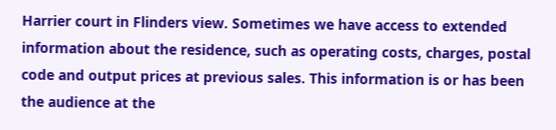Harrier court in Flinders view. Sometimes we have access to extended information about the residence, such as operating costs, charges, postal code and output prices at previous sales. This information is or has been the audience at the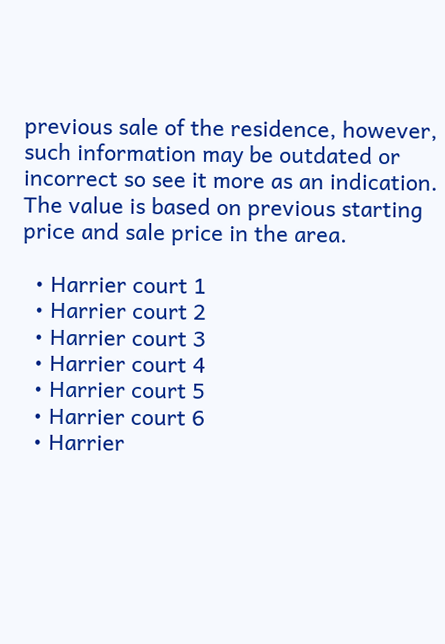previous sale of the residence, however, such information may be outdated or incorrect so see it more as an indication. The value is based on previous starting price and sale price in the area.

  • Harrier court 1
  • Harrier court 2
  • Harrier court 3
  • Harrier court 4
  • Harrier court 5
  • Harrier court 6
  • Harrier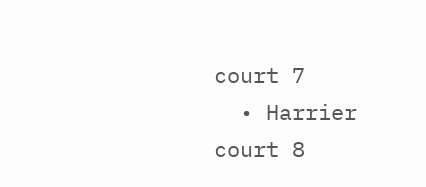court 7
  • Harrier court 8